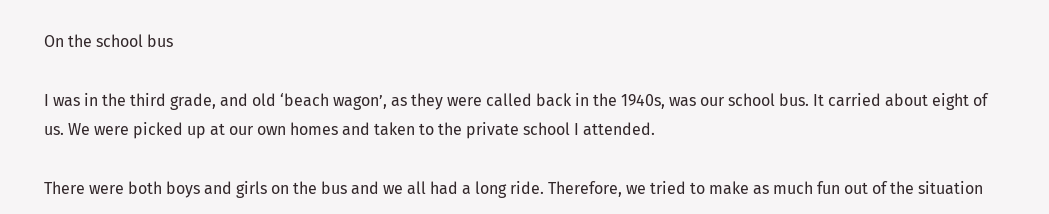On the school bus

I was in the third grade, and old ‘beach wagon’, as they were called back in the 1940s, was our school bus. It carried about eight of us. We were picked up at our own homes and taken to the private school I attended.

There were both boys and girls on the bus and we all had a long ride. Therefore, we tried to make as much fun out of the situation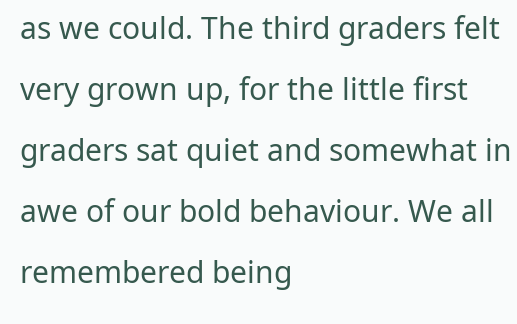as we could. The third graders felt very grown up, for the little first graders sat quiet and somewhat in awe of our bold behaviour. We all remembered being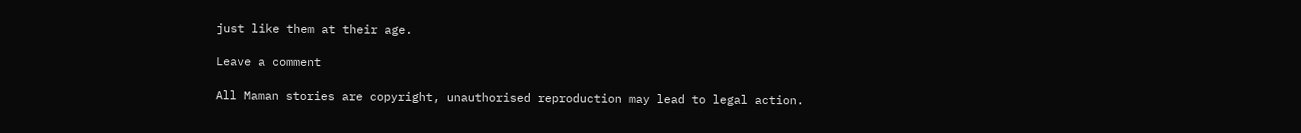just like them at their age.

Leave a comment

All Maman stories are copyright, unauthorised reproduction may lead to legal action.